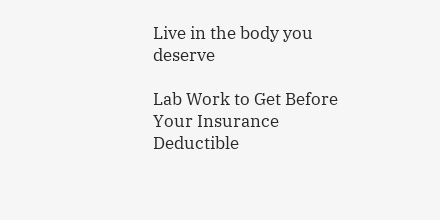Live in the body you deserve

Lab Work to Get Before Your Insurance Deductible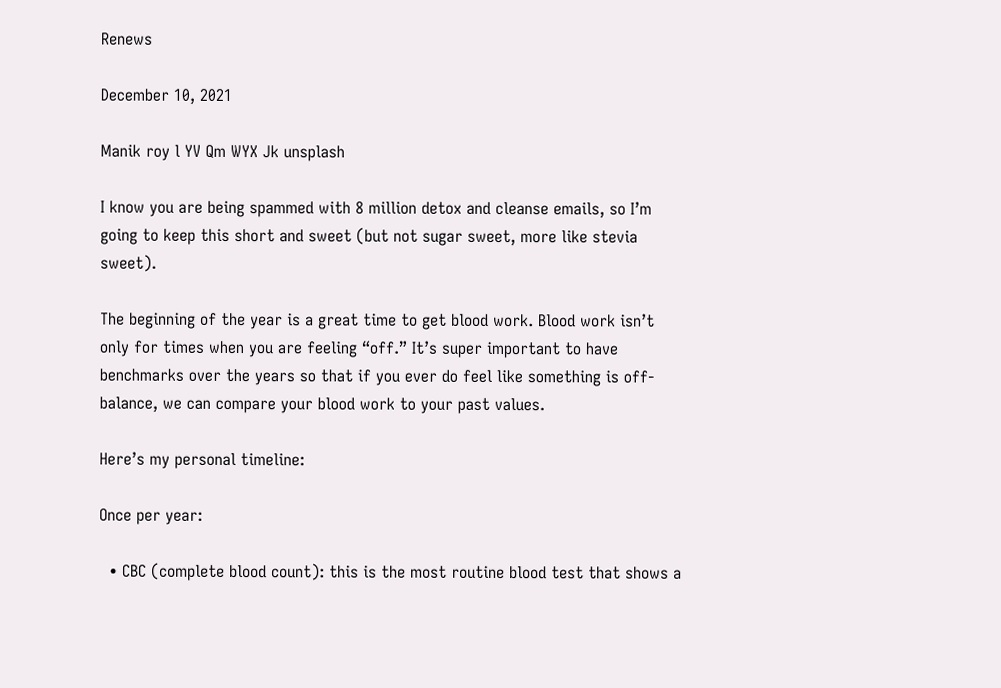Renews

December 10, 2021

Manik roy l YV Qm WYX Jk unsplash

I know you are being spammed with 8 million detox and cleanse emails, so I’m going to keep this short and sweet (but not sugar sweet, more like stevia sweet).

The beginning of the year is a great time to get blood work. Blood work isn’t only for times when you are feeling “off.” It’s super important to have benchmarks over the years so that if you ever do feel like something is off-balance, we can compare your blood work to your past values.

Here’s my personal timeline:

Once per year:

  • CBC (complete blood count): this is the most routine blood test that shows a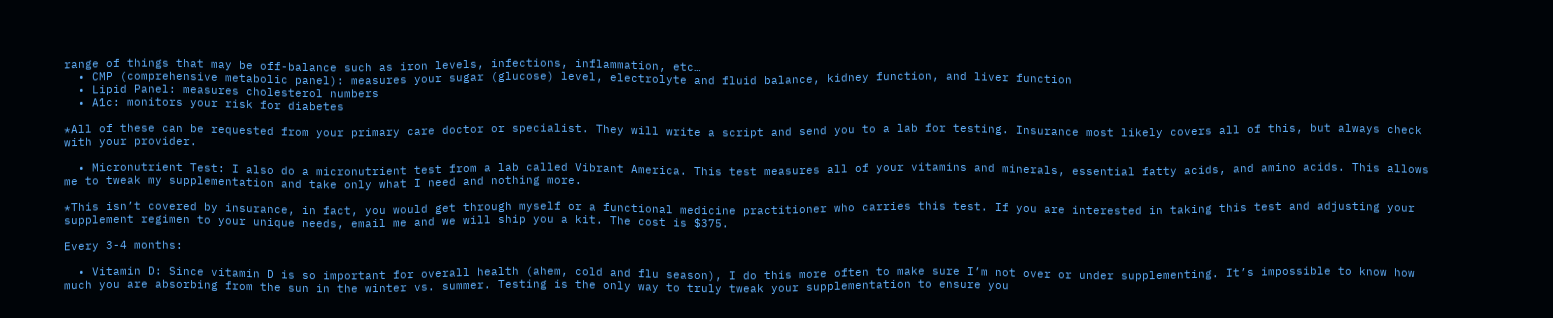range of things that may be off-balance such as iron levels, infections, inflammation, etc…
  • CMP (comprehensive metabolic panel): measures your sugar (glucose) level, electrolyte and fluid balance, kidney function, and liver function
  • Lipid Panel: measures cholesterol numbers
  • A1c: monitors your risk for diabetes

*All of these can be requested from your primary care doctor or specialist. They will write a script and send you to a lab for testing. Insurance most likely covers all of this, but always check with your provider.

  • Micronutrient Test: I also do a micronutrient test from a lab called Vibrant America. This test measures all of your vitamins and minerals, essential fatty acids, and amino acids. This allows me to tweak my supplementation and take only what I need and nothing more.

*This isn’t covered by insurance, in fact, you would get through myself or a functional medicine practitioner who carries this test. If you are interested in taking this test and adjusting your supplement regimen to your unique needs, email me and we will ship you a kit. The cost is $375.

Every 3-4 months:

  • Vitamin D: Since vitamin D is so important for overall health (ahem, cold and flu season), I do this more often to make sure I’m not over or under supplementing. It’s impossible to know how much you are absorbing from the sun in the winter vs. summer. Testing is the only way to truly tweak your supplementation to ensure you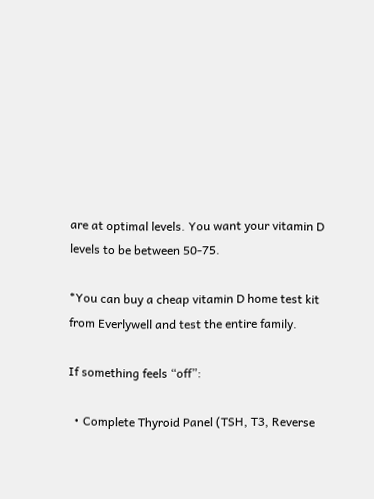are at optimal levels. You want your vitamin D levels to be between 50-75.

*You can buy a cheap vitamin D home test kit from Everlywell and test the entire family.

If something feels “off”:

  • Complete Thyroid Panel (TSH, T3, Reverse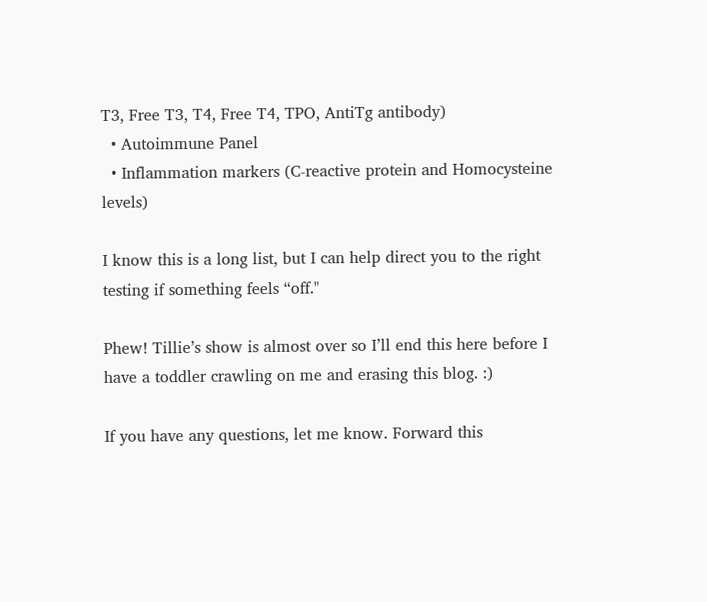T3, Free T3, T4, Free T4, TPO, AntiTg antibody)
  • Autoimmune Panel
  • Inflammation markers (C-reactive protein and Homocysteine levels)

I know this is a long list, but I can help direct you to the right testing if something feels “off."

Phew! Tillie’s show is almost over so I’ll end this here before I have a toddler crawling on me and erasing this blog. :)

If you have any questions, let me know. Forward this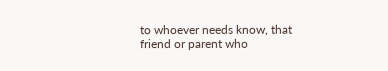to whoever needs know, that friend or parent who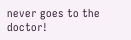never goes to the doctor!